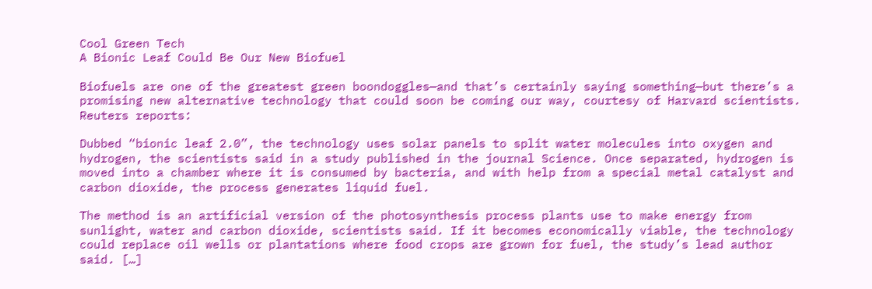Cool Green Tech
A Bionic Leaf Could Be Our New Biofuel

Biofuels are one of the greatest green boondoggles—and that’s certainly saying something—but there’s a promising new alternative technology that could soon be coming our way, courtesy of Harvard scientists. Reuters reports:

Dubbed “bionic leaf 2.0”, the technology uses solar panels to split water molecules into oxygen and hydrogen, the scientists said in a study published in the journal Science. Once separated, hydrogen is moved into a chamber where it is consumed by bacteria, and with help from a special metal catalyst and carbon dioxide, the process generates liquid fuel.

The method is an artificial version of the photosynthesis process plants use to make energy from sunlight, water and carbon dioxide, scientists said. If it becomes economically viable, the technology could replace oil wells or plantations where food crops are grown for fuel, the study’s lead author said. […]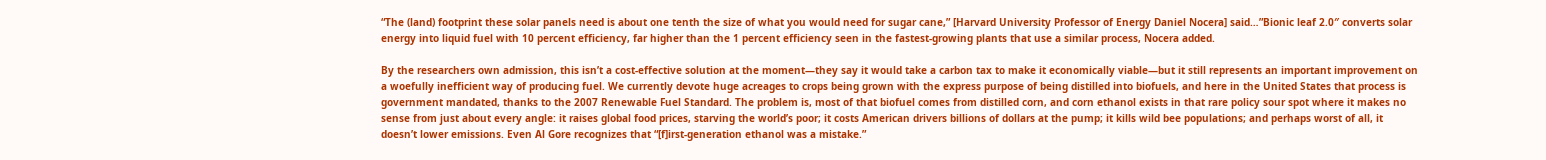“The (land) footprint these solar panels need is about one tenth the size of what you would need for sugar cane,” [Harvard University Professor of Energy Daniel Nocera] said…”Bionic leaf 2.0″ converts solar energy into liquid fuel with 10 percent efficiency, far higher than the 1 percent efficiency seen in the fastest-growing plants that use a similar process, Nocera added.

By the researchers own admission, this isn’t a cost-effective solution at the moment—they say it would take a carbon tax to make it economically viable—but it still represents an important improvement on a woefully inefficient way of producing fuel. We currently devote huge acreages to crops being grown with the express purpose of being distilled into biofuels, and here in the United States that process is government mandated, thanks to the 2007 Renewable Fuel Standard. The problem is, most of that biofuel comes from distilled corn, and corn ethanol exists in that rare policy sour spot where it makes no sense from just about every angle: it raises global food prices, starving the world’s poor; it costs American drivers billions of dollars at the pump; it kills wild bee populations; and perhaps worst of all, it doesn’t lower emissions. Even Al Gore recognizes that “[f]irst-generation ethanol was a mistake.”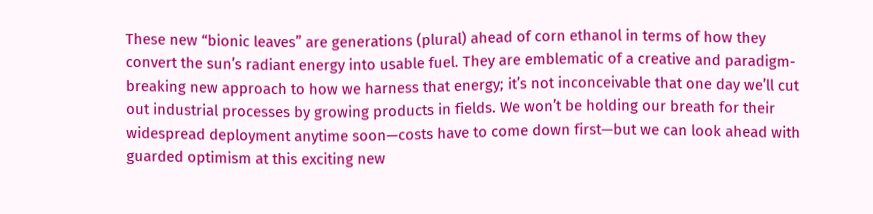These new “bionic leaves” are generations (plural) ahead of corn ethanol in terms of how they convert the sun’s radiant energy into usable fuel. They are emblematic of a creative and paradigm-breaking new approach to how we harness that energy; it’s not inconceivable that one day we’ll cut out industrial processes by growing products in fields. We won’t be holding our breath for their widespread deployment anytime soon—costs have to come down first—but we can look ahead with guarded optimism at this exciting new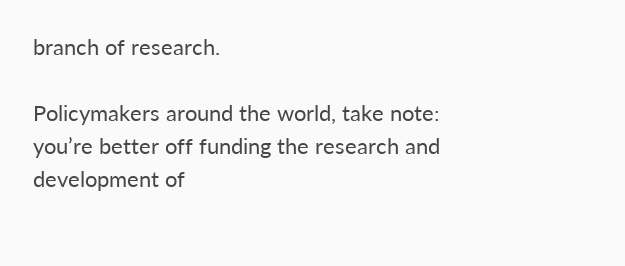branch of research.

Policymakers around the world, take note: you’re better off funding the research and development of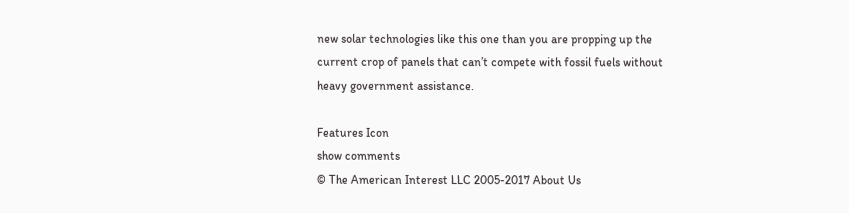new solar technologies like this one than you are propping up the current crop of panels that can’t compete with fossil fuels without heavy government assistance.

Features Icon
show comments
© The American Interest LLC 2005-2017 About Us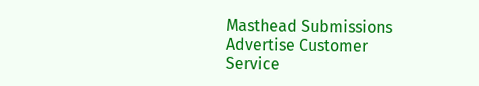Masthead Submissions Advertise Customer Service